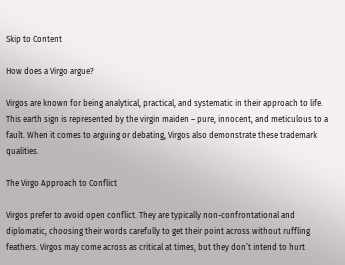Skip to Content

How does a Virgo argue?

Virgos are known for being analytical, practical, and systematic in their approach to life. This earth sign is represented by the virgin maiden – pure, innocent, and meticulous to a fault. When it comes to arguing or debating, Virgos also demonstrate these trademark qualities.

The Virgo Approach to Conflict

Virgos prefer to avoid open conflict. They are typically non-confrontational and diplomatic, choosing their words carefully to get their point across without ruffling feathers. Virgos may come across as critical at times, but they don’t intend to hurt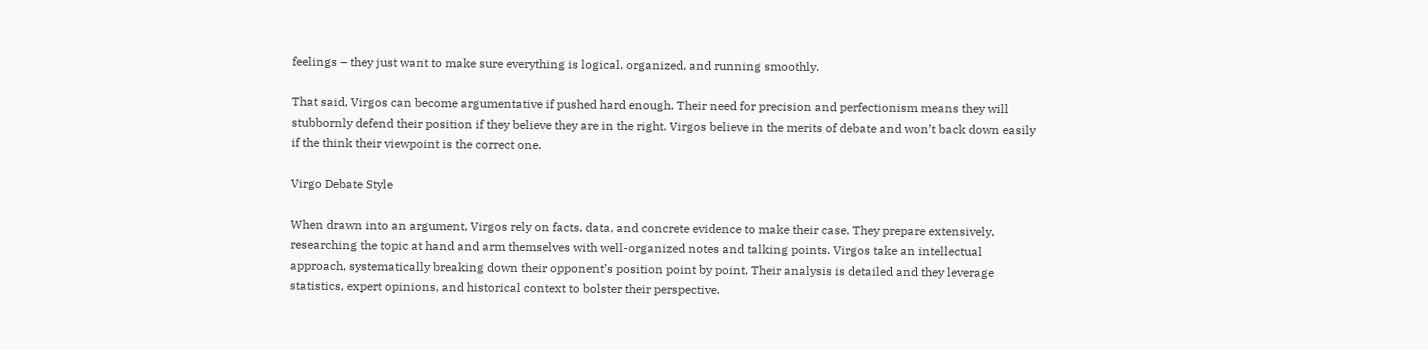feelings – they just want to make sure everything is logical, organized, and running smoothly.

That said, Virgos can become argumentative if pushed hard enough. Their need for precision and perfectionism means they will stubbornly defend their position if they believe they are in the right. Virgos believe in the merits of debate and won’t back down easily if the think their viewpoint is the correct one.

Virgo Debate Style

When drawn into an argument, Virgos rely on facts, data, and concrete evidence to make their case. They prepare extensively, researching the topic at hand and arm themselves with well-organized notes and talking points. Virgos take an intellectual approach, systematically breaking down their opponent’s position point by point. Their analysis is detailed and they leverage statistics, expert opinions, and historical context to bolster their perspective.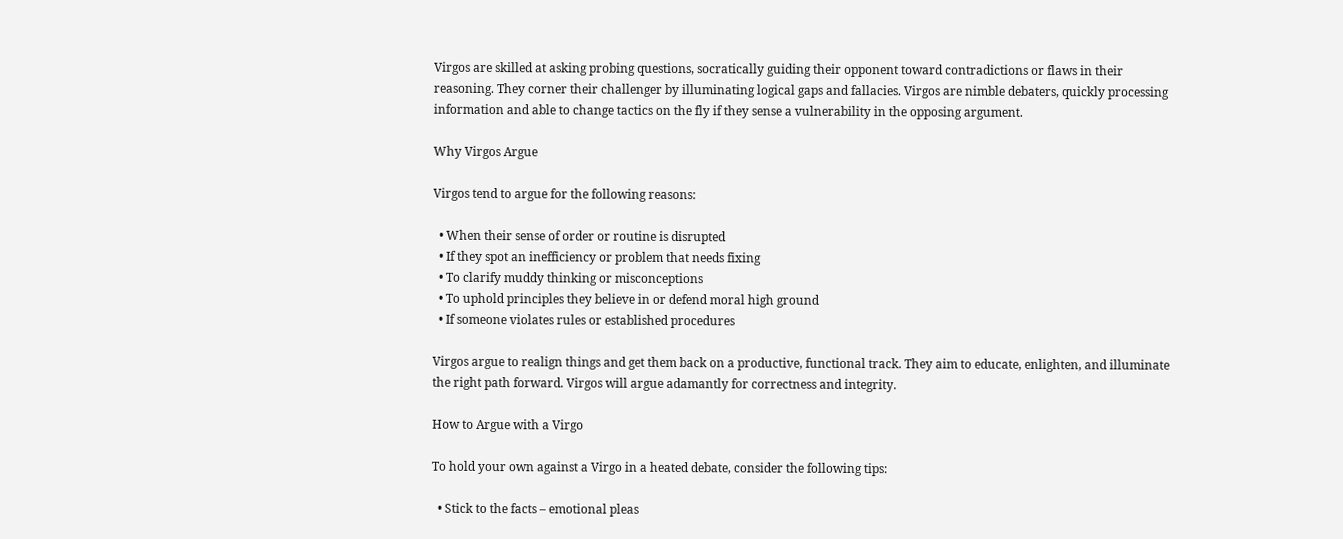Virgos are skilled at asking probing questions, socratically guiding their opponent toward contradictions or flaws in their reasoning. They corner their challenger by illuminating logical gaps and fallacies. Virgos are nimble debaters, quickly processing information and able to change tactics on the fly if they sense a vulnerability in the opposing argument.

Why Virgos Argue

Virgos tend to argue for the following reasons:

  • When their sense of order or routine is disrupted
  • If they spot an inefficiency or problem that needs fixing
  • To clarify muddy thinking or misconceptions
  • To uphold principles they believe in or defend moral high ground
  • If someone violates rules or established procedures

Virgos argue to realign things and get them back on a productive, functional track. They aim to educate, enlighten, and illuminate the right path forward. Virgos will argue adamantly for correctness and integrity.

How to Argue with a Virgo

To hold your own against a Virgo in a heated debate, consider the following tips:

  • Stick to the facts – emotional pleas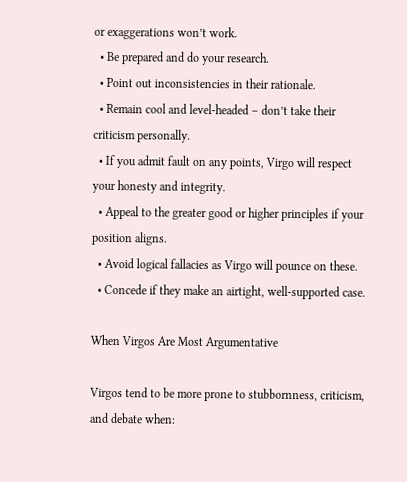or exaggerations won’t work.
  • Be prepared and do your research.
  • Point out inconsistencies in their rationale.
  • Remain cool and level-headed – don’t take their criticism personally.
  • If you admit fault on any points, Virgo will respect your honesty and integrity.
  • Appeal to the greater good or higher principles if your position aligns.
  • Avoid logical fallacies as Virgo will pounce on these.
  • Concede if they make an airtight, well-supported case.

When Virgos Are Most Argumentative

Virgos tend to be more prone to stubbornness, criticism, and debate when: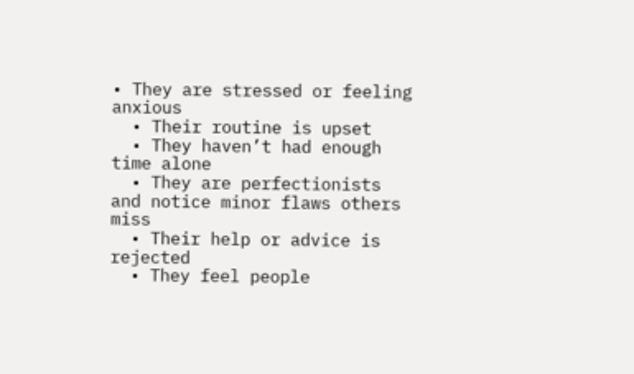• They are stressed or feeling anxious
  • Their routine is upset
  • They haven’t had enough time alone
  • They are perfectionists and notice minor flaws others miss
  • Their help or advice is rejected
  • They feel people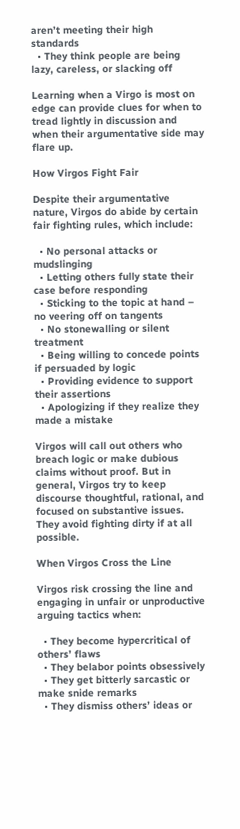aren’t meeting their high standards
  • They think people are being lazy, careless, or slacking off

Learning when a Virgo is most on edge can provide clues for when to tread lightly in discussion and when their argumentative side may flare up.

How Virgos Fight Fair

Despite their argumentative nature, Virgos do abide by certain fair fighting rules, which include:

  • No personal attacks or mudslinging
  • Letting others fully state their case before responding
  • Sticking to the topic at hand – no veering off on tangents
  • No stonewalling or silent treatment
  • Being willing to concede points if persuaded by logic
  • Providing evidence to support their assertions
  • Apologizing if they realize they made a mistake

Virgos will call out others who breach logic or make dubious claims without proof. But in general, Virgos try to keep discourse thoughtful, rational, and focused on substantive issues. They avoid fighting dirty if at all possible.

When Virgos Cross the Line

Virgos risk crossing the line and engaging in unfair or unproductive arguing tactics when:

  • They become hypercritical of others’ flaws
  • They belabor points obsessively
  • They get bitterly sarcastic or make snide remarks
  • They dismiss others’ ideas or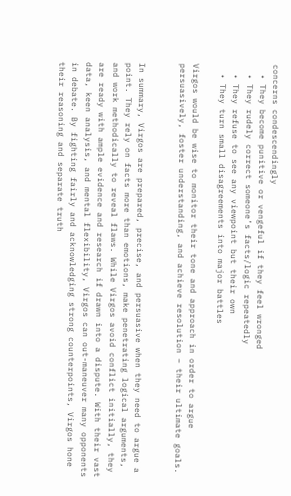concerns condescendingly
  • They become punitive or vengeful if they feel wronged
  • They rudely correct someone’s facts/logic repeatedly
  • They refuse to see any viewpoint but their own
  • They turn small disagreements into major battles

Virgos would be wise to monitor their tone and approach in order to argue persuasively, foster understanding, and achieve resolution – their ultimate goals.


In summary, Virgos are prepared, precise, and persuasive when they need to argue a point. They rely on facts more than emotions, make penetrating logical arguments, and work methodically to reveal flaws. While Virgos avoid conflict initially, they are ready with ample evidence and research if drawn into a dispute. With their vast data, keen analysis, and mental flexibility, Virgos can out-maneuver many opponents in debate. By fighting fairly and acknowledging strong counterpoints, Virgos hone their reasoning and separate truth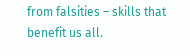from falsities – skills that benefit us all.